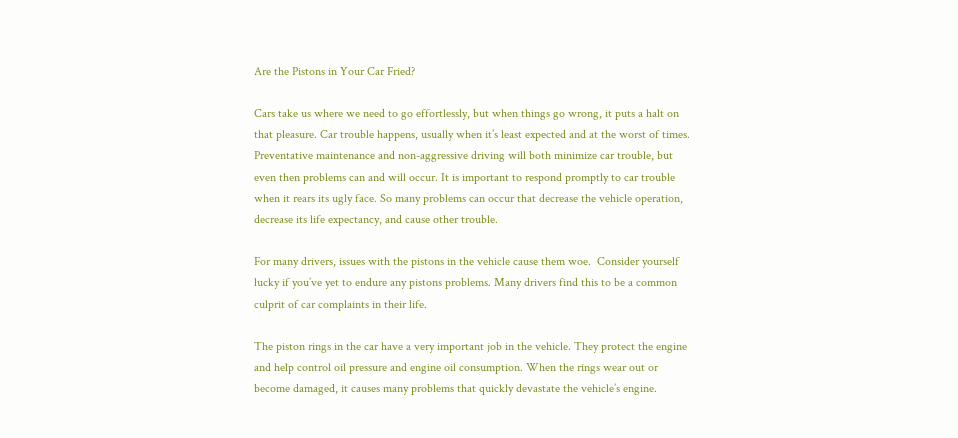Are the Pistons in Your Car Fried?

Cars take us where we need to go effortlessly, but when things go wrong, it puts a halt on that pleasure. Car trouble happens, usually when it’s least expected and at the worst of times. Preventative maintenance and non-aggressive driving will both minimize car trouble, but even then problems can and will occur. It is important to respond promptly to car trouble when it rears its ugly face. So many problems can occur that decrease the vehicle operation, decrease its life expectancy, and cause other trouble.

For many drivers, issues with the pistons in the vehicle cause them woe.  Consider yourself lucky if you’ve yet to endure any pistons problems. Many drivers find this to be a common culprit of car complaints in their life.

The piston rings in the car have a very important job in the vehicle. They protect the engine and help control oil pressure and engine oil consumption. When the rings wear out or become damaged, it causes many problems that quickly devastate the vehicle’s engine.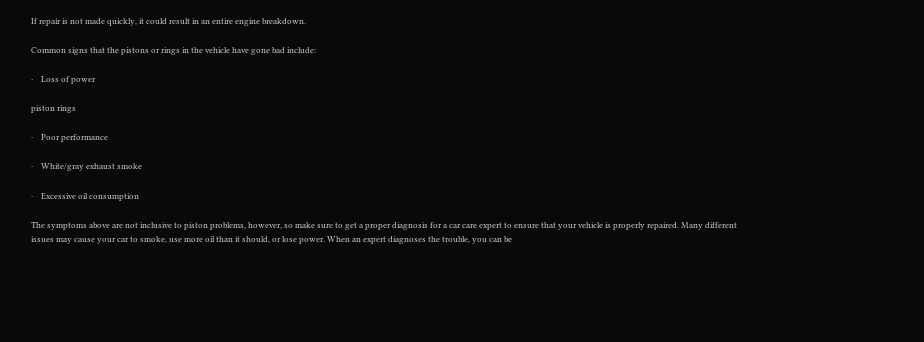If repair is not made quickly, it could result in an entire engine breakdown.

Common signs that the pistons or rings in the vehicle have gone bad include:

·    Loss of power

piston rings

·    Poor performance

·    White/gray exhaust smoke

·    Excessive oil consumption

The symptoms above are not inclusive to piston problems, however, so make sure to get a proper diagnosis for a car care expert to ensure that your vehicle is properly repaired. Many different issues may cause your car to smoke, use more oil than it should, or lose power. When an expert diagnoses the trouble, you can be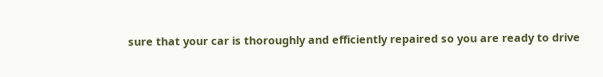sure that your car is thoroughly and efficiently repaired so you are ready to drive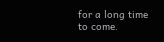for a long time to come.